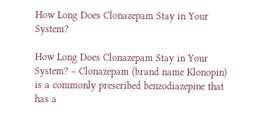How Long Does Clonazepam Stay in Your System?

How Long Does Clonazepam Stay in Your System? – Clonazepam (brand name Klonopin) is a commonly prescribed benzodiazepine that has a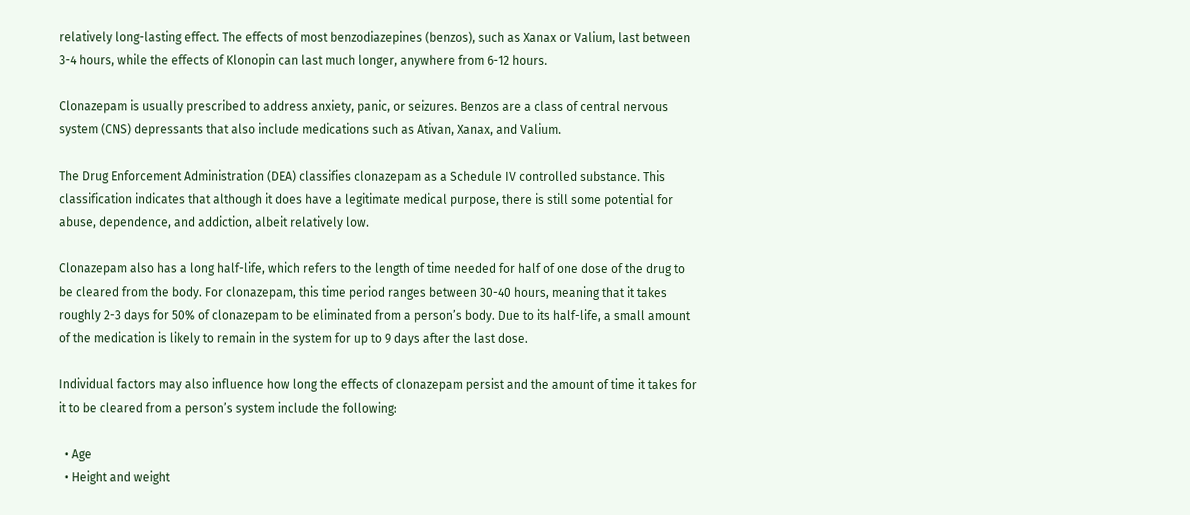relatively long-lasting effect. The effects of most benzodiazepines (benzos), such as Xanax or Valium, last between 3-4 hours, while the effects of Klonopin can last much longer, anywhere from 6-12 hours.

Clonazepam is usually prescribed to address anxiety, panic, or seizures. Benzos are a class of central nervous system (CNS) depressants that also include medications such as Ativan, Xanax, and Valium.

The Drug Enforcement Administration (DEA) classifies clonazepam as a Schedule IV controlled substance. This classification indicates that although it does have a legitimate medical purpose, there is still some potential for abuse, dependence, and addiction, albeit relatively low.

Clonazepam also has a long half-life, which refers to the length of time needed for half of one dose of the drug to be cleared from the body. For clonazepam, this time period ranges between 30-40 hours, meaning that it takes roughly 2-3 days for 50% of clonazepam to be eliminated from a person’s body. Due to its half-life, a small amount of the medication is likely to remain in the system for up to 9 days after the last dose.

Individual factors may also influence how long the effects of clonazepam persist and the amount of time it takes for it to be cleared from a person’s system include the following:

  • Age
  • Height and weight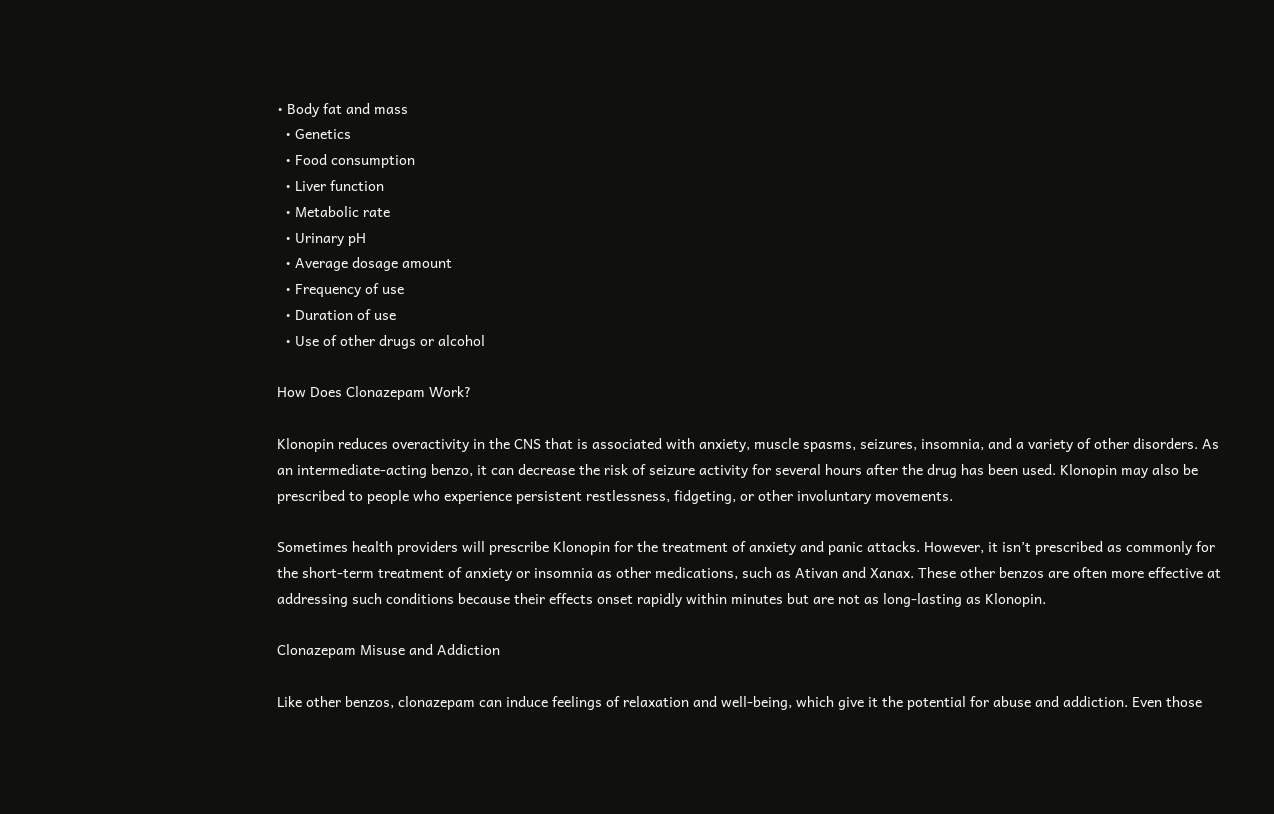• Body fat and mass
  • Genetics
  • Food consumption
  • Liver function
  • Metabolic rate
  • Urinary pH
  • Average dosage amount
  • Frequency of use
  • Duration of use
  • Use of other drugs or alcohol

How Does Clonazepam Work?

Klonopin reduces overactivity in the CNS that is associated with anxiety, muscle spasms, seizures, insomnia, and a variety of other disorders. As an intermediate-acting benzo, it can decrease the risk of seizure activity for several hours after the drug has been used. Klonopin may also be prescribed to people who experience persistent restlessness, fidgeting, or other involuntary movements.

Sometimes health providers will prescribe Klonopin for the treatment of anxiety and panic attacks. However, it isn’t prescribed as commonly for the short-term treatment of anxiety or insomnia as other medications, such as Ativan and Xanax. These other benzos are often more effective at addressing such conditions because their effects onset rapidly within minutes but are not as long-lasting as Klonopin.

Clonazepam Misuse and Addiction

Like other benzos, clonazepam can induce feelings of relaxation and well-being, which give it the potential for abuse and addiction. Even those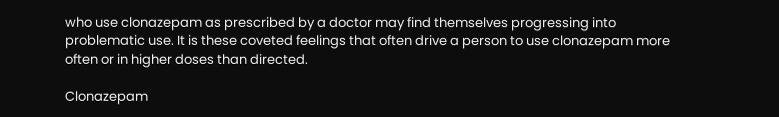who use clonazepam as prescribed by a doctor may find themselves progressing into problematic use. It is these coveted feelings that often drive a person to use clonazepam more often or in higher doses than directed.

Clonazepam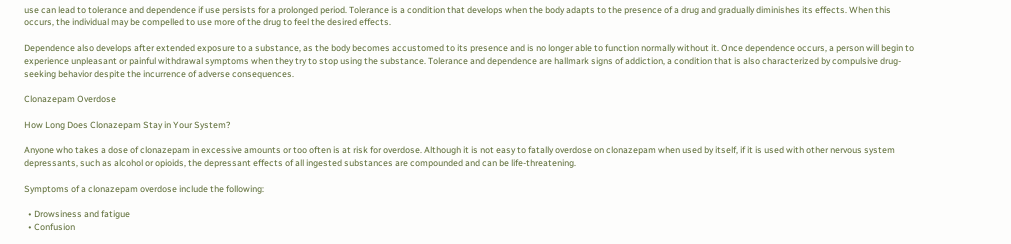use can lead to tolerance and dependence if use persists for a prolonged period. Tolerance is a condition that develops when the body adapts to the presence of a drug and gradually diminishes its effects. When this occurs, the individual may be compelled to use more of the drug to feel the desired effects.

Dependence also develops after extended exposure to a substance, as the body becomes accustomed to its presence and is no longer able to function normally without it. Once dependence occurs, a person will begin to experience unpleasant or painful withdrawal symptoms when they try to stop using the substance. Tolerance and dependence are hallmark signs of addiction, a condition that is also characterized by compulsive drug-seeking behavior despite the incurrence of adverse consequences.

Clonazepam Overdose

How Long Does Clonazepam Stay in Your System?

Anyone who takes a dose of clonazepam in excessive amounts or too often is at risk for overdose. Although it is not easy to fatally overdose on clonazepam when used by itself, if it is used with other nervous system depressants, such as alcohol or opioids, the depressant effects of all ingested substances are compounded and can be life-threatening.

Symptoms of a clonazepam overdose include the following:

  • Drowsiness and fatigue
  • Confusion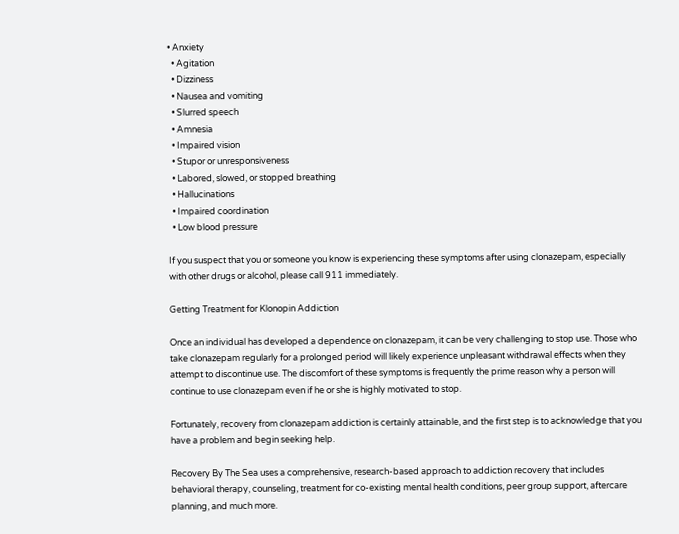• Anxiety
  • Agitation
  • Dizziness
  • Nausea and vomiting
  • Slurred speech
  • Amnesia
  • Impaired vision
  • Stupor or unresponsiveness
  • Labored, slowed, or stopped breathing
  • Hallucinations
  • Impaired coordination
  • Low blood pressure

If you suspect that you or someone you know is experiencing these symptoms after using clonazepam, especially with other drugs or alcohol, please call 911 immediately.

Getting Treatment for Klonopin Addiction

Once an individual has developed a dependence on clonazepam, it can be very challenging to stop use. Those who take clonazepam regularly for a prolonged period will likely experience unpleasant withdrawal effects when they attempt to discontinue use. The discomfort of these symptoms is frequently the prime reason why a person will continue to use clonazepam even if he or she is highly motivated to stop.

Fortunately, recovery from clonazepam addiction is certainly attainable, and the first step is to acknowledge that you have a problem and begin seeking help.

Recovery By The Sea uses a comprehensive, research-based approach to addiction recovery that includes behavioral therapy, counseling, treatment for co-existing mental health conditions, peer group support, aftercare planning, and much more.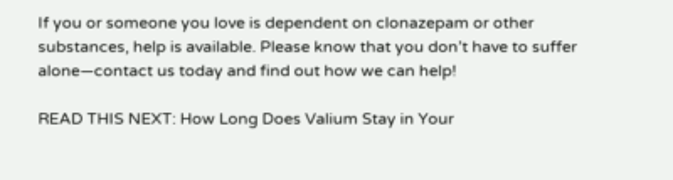If you or someone you love is dependent on clonazepam or other substances, help is available. Please know that you don’t have to suffer alone—contact us today and find out how we can help!

READ THIS NEXT: How Long Does Valium Stay in Your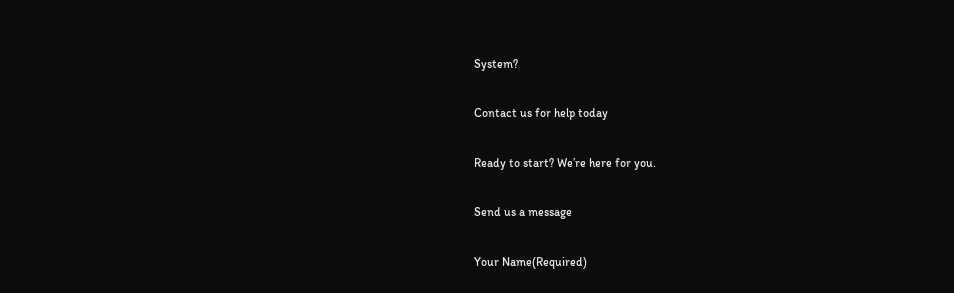System?

Contact us for help today

Ready to start? We’re here for you.

Send us a message

Your Name(Required)